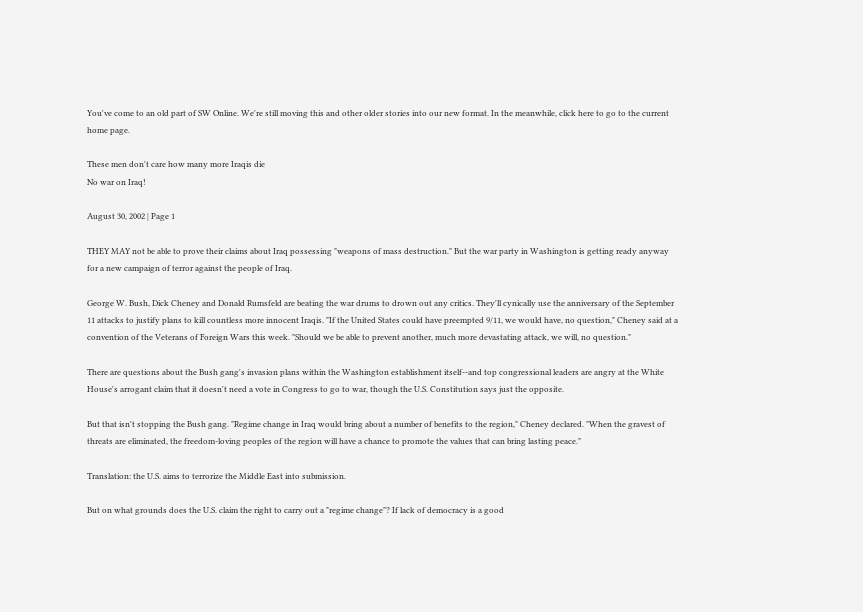You've come to an old part of SW Online. We're still moving this and other older stories into our new format. In the meanwhile, click here to go to the current home page.

These men don't care how many more Iraqis die
No war on Iraq!

August 30, 2002 | Page 1

THEY MAY not be able to prove their claims about Iraq possessing "weapons of mass destruction." But the war party in Washington is getting ready anyway for a new campaign of terror against the people of Iraq.

George W. Bush, Dick Cheney and Donald Rumsfeld are beating the war drums to drown out any critics. They'll cynically use the anniversary of the September 11 attacks to justify plans to kill countless more innocent Iraqis. "If the United States could have preempted 9/11, we would have, no question," Cheney said at a convention of the Veterans of Foreign Wars this week. "Should we be able to prevent another, much more devastating attack, we will, no question."

There are questions about the Bush gang's invasion plans within the Washington establishment itself--and top congressional leaders are angry at the White House's arrogant claim that it doesn't need a vote in Congress to go to war, though the U.S. Constitution says just the opposite.

But that isn't stopping the Bush gang. "Regime change in Iraq would bring about a number of benefits to the region," Cheney declared. "When the gravest of threats are eliminated, the freedom-loving peoples of the region will have a chance to promote the values that can bring lasting peace."

Translation: the U.S. aims to terrorize the Middle East into submission.

But on what grounds does the U.S. claim the right to carry out a "regime change"? If lack of democracy is a good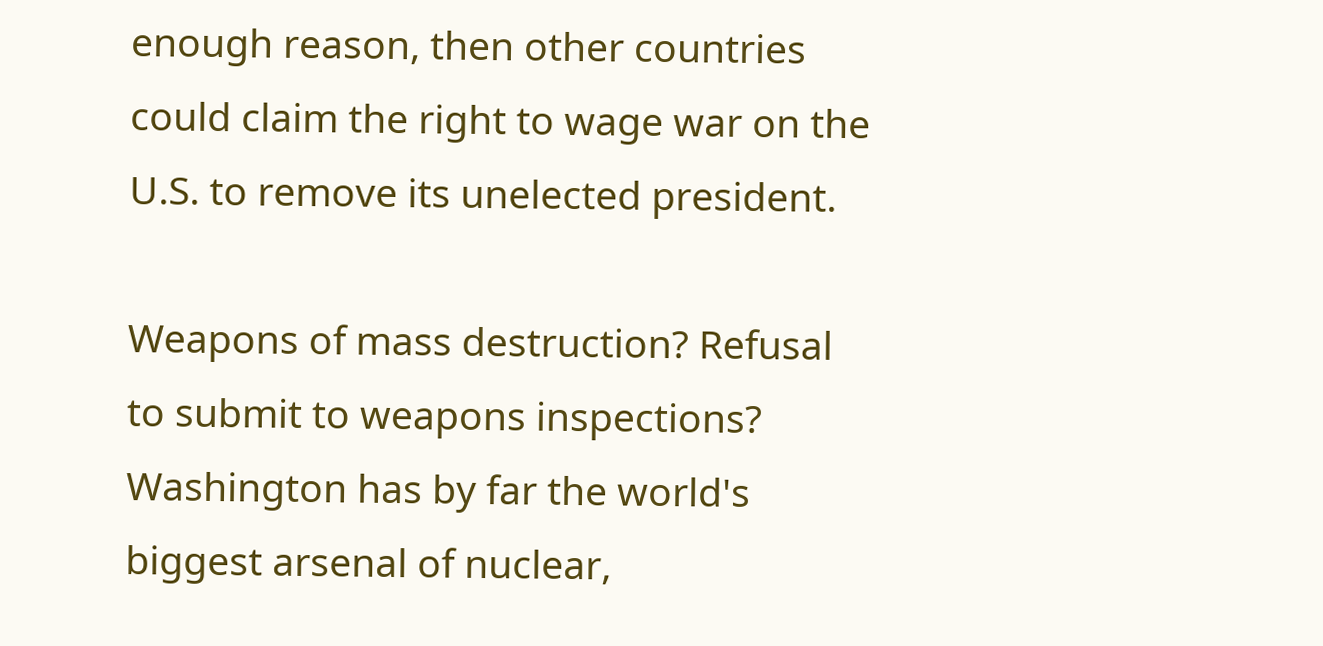enough reason, then other countries could claim the right to wage war on the U.S. to remove its unelected president.

Weapons of mass destruction? Refusal to submit to weapons inspections? Washington has by far the world's biggest arsenal of nuclear,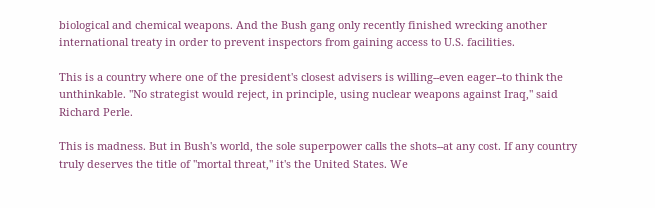biological and chemical weapons. And the Bush gang only recently finished wrecking another international treaty in order to prevent inspectors from gaining access to U.S. facilities.

This is a country where one of the president's closest advisers is willing--even eager--to think the unthinkable. "No strategist would reject, in principle, using nuclear weapons against Iraq," said Richard Perle.

This is madness. But in Bush's world, the sole superpower calls the shots--at any cost. If any country truly deserves the title of "mortal threat," it's the United States. We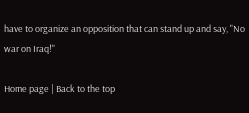have to organize an opposition that can stand up and say, "No war on Iraq!"

Home page | Back to the top